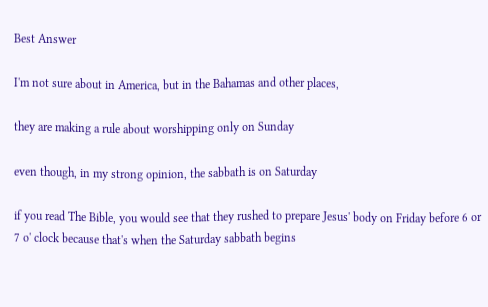Best Answer

I'm not sure about in America, but in the Bahamas and other places,

they are making a rule about worshipping only on Sunday

even though, in my strong opinion, the sabbath is on Saturday

if you read The Bible, you would see that they rushed to prepare Jesus' body on Friday before 6 or 7 o' clock because that's when the Saturday sabbath begins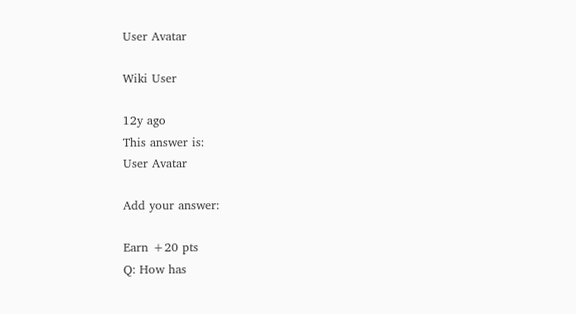User Avatar

Wiki User

12y ago
This answer is:
User Avatar

Add your answer:

Earn +20 pts
Q: How has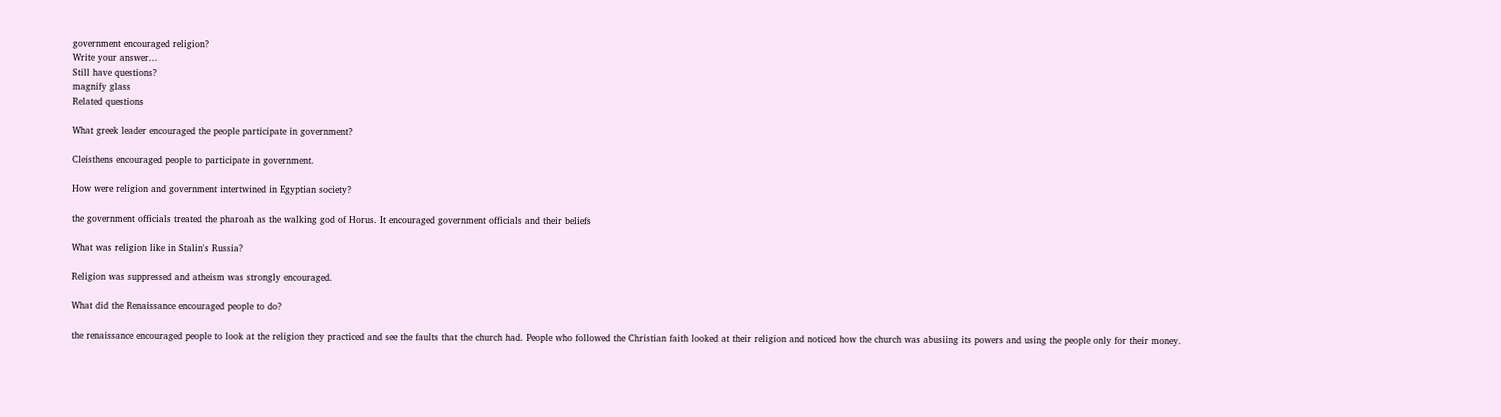government encouraged religion?
Write your answer...
Still have questions?
magnify glass
Related questions

What greek leader encouraged the people participate in government?

Cleisthens encouraged people to participate in government.

How were religion and government intertwined in Egyptian society?

the government officials treated the pharoah as the walking god of Horus. It encouraged government officials and their beliefs

What was religion like in Stalin's Russia?

Religion was suppressed and atheism was strongly encouraged.

What did the Renaissance encouraged people to do?

the renaissance encouraged people to look at the religion they practiced and see the faults that the church had. People who followed the Christian faith looked at their religion and noticed how the church was abusiing its powers and using the people only for their money.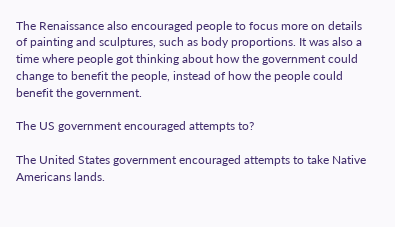The Renaissance also encouraged people to focus more on details of painting and sculptures, such as body proportions. It was also a time where people got thinking about how the government could change to benefit the people, instead of how the people could benefit the government.

The US government encouraged attempts to?

The United States government encouraged attempts to take Native Americans lands.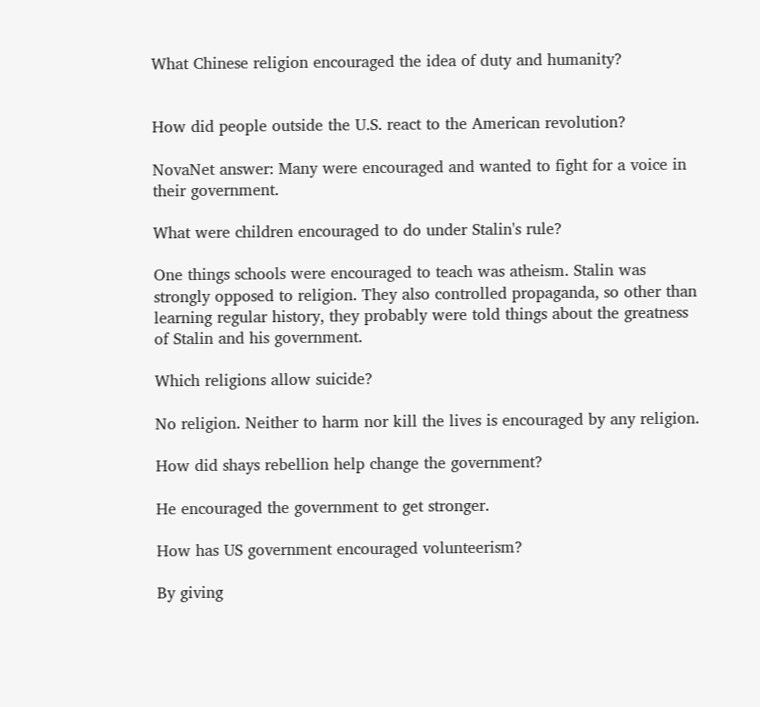What Chinese religion encouraged the idea of duty and humanity?


How did people outside the U.S. react to the American revolution?

NovaNet answer: Many were encouraged and wanted to fight for a voice in their government.

What were children encouraged to do under Stalin's rule?

One things schools were encouraged to teach was atheism. Stalin was strongly opposed to religion. They also controlled propaganda, so other than learning regular history, they probably were told things about the greatness of Stalin and his government.

Which religions allow suicide?

No religion. Neither to harm nor kill the lives is encouraged by any religion.

How did shays rebellion help change the government?

He encouraged the government to get stronger.

How has US government encouraged volunteerism?

By giving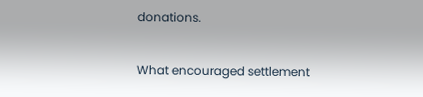donations.

What encouraged settlement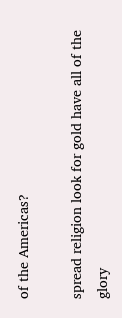of the Americas?

spread religion look for gold have all of the glory